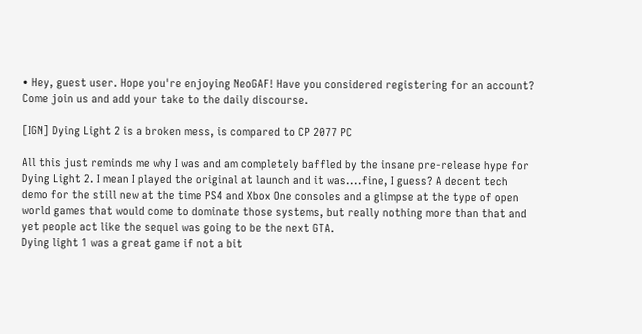• Hey, guest user. Hope you're enjoying NeoGAF! Have you considered registering for an account? Come join us and add your take to the daily discourse.

[IGN] Dying Light 2 is a broken mess, is compared to CP 2077 PC

All this just reminds me why I was and am completely baffled by the insane pre-release hype for Dying Light 2. I mean I played the original at launch and it was....fine, I guess? A decent tech demo for the still new at the time PS4 and Xbox One consoles and a glimpse at the type of open world games that would come to dominate those systems, but really nothing more than that and yet people act like the sequel was going to be the next GTA.
Dying light 1 was a great game if not a bit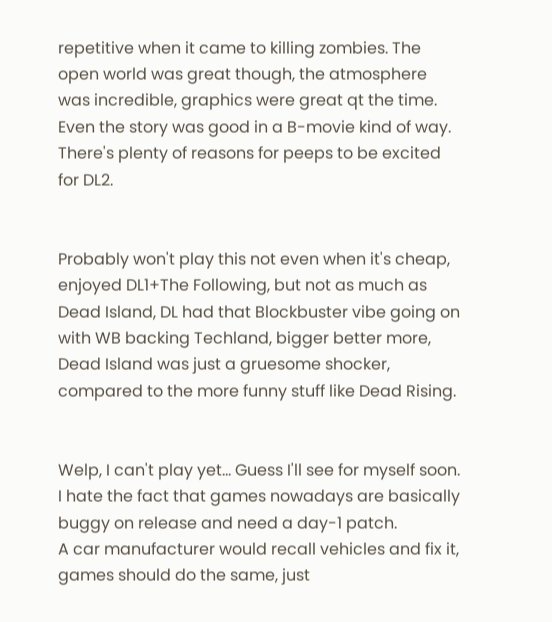repetitive when it came to killing zombies. The open world was great though, the atmosphere was incredible, graphics were great qt the time. Even the story was good in a B-movie kind of way. There's plenty of reasons for peeps to be excited for DL2.


Probably won't play this not even when it's cheap, enjoyed DL1+The Following, but not as much as Dead Island, DL had that Blockbuster vibe going on with WB backing Techland, bigger better more, Dead Island was just a gruesome shocker, compared to the more funny stuff like Dead Rising.


Welp, I can't play yet... Guess I'll see for myself soon. I hate the fact that games nowadays are basically buggy on release and need a day-1 patch.
A car manufacturer would recall vehicles and fix it, games should do the same, just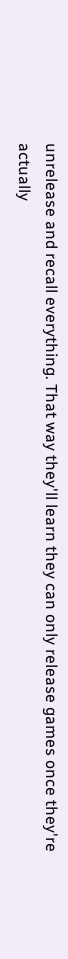unrelease and recall everything. That way they'll learn they can only release games once they're actually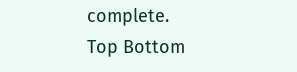complete.
Top Bottom